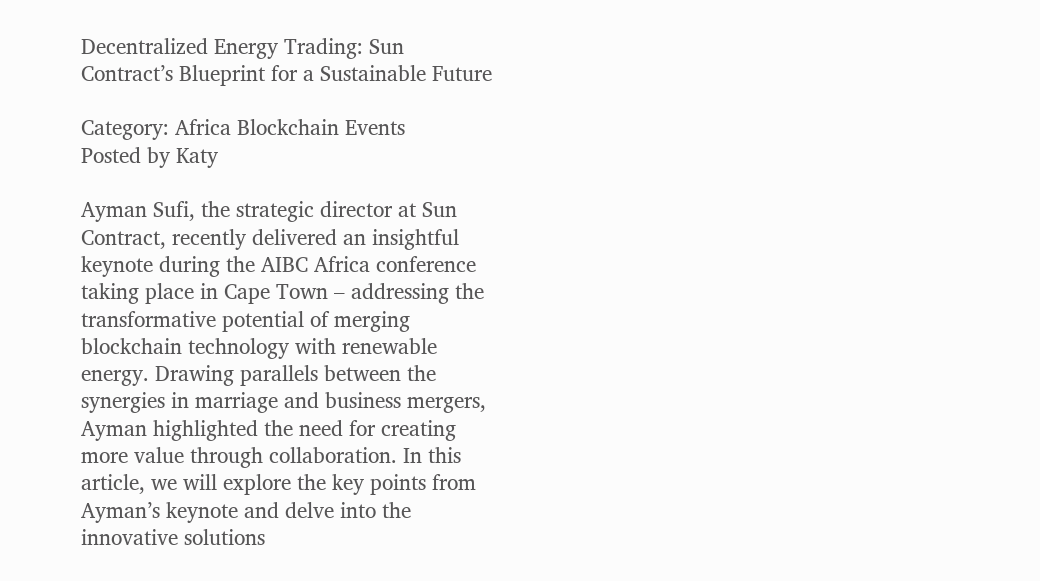Decentralized Energy Trading: Sun Contract’s Blueprint for a Sustainable Future

Category: Africa Blockchain Events
Posted by Katy

Ayman Sufi, the strategic director at Sun Contract, recently delivered an insightful keynote during the AIBC Africa conference taking place in Cape Town – addressing the transformative potential of merging blockchain technology with renewable energy. Drawing parallels between the synergies in marriage and business mergers, Ayman highlighted the need for creating more value through collaboration. In this article, we will explore the key points from Ayman’s keynote and delve into the innovative solutions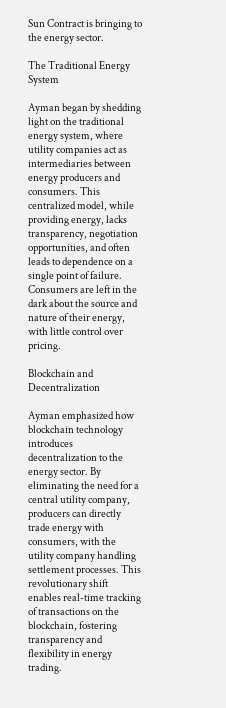Sun Contract is bringing to the energy sector.

The Traditional Energy System

Ayman began by shedding light on the traditional energy system, where utility companies act as intermediaries between energy producers and consumers. This centralized model, while providing energy, lacks transparency, negotiation opportunities, and often leads to dependence on a single point of failure. Consumers are left in the dark about the source and nature of their energy, with little control over pricing.

Blockchain and Decentralization

Ayman emphasized how blockchain technology introduces decentralization to the energy sector. By eliminating the need for a central utility company, producers can directly trade energy with consumers, with the utility company handling settlement processes. This revolutionary shift enables real-time tracking of transactions on the blockchain, fostering transparency and flexibility in energy trading.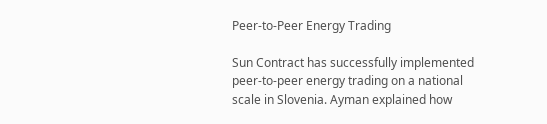Peer-to-Peer Energy Trading

Sun Contract has successfully implemented peer-to-peer energy trading on a national scale in Slovenia. Ayman explained how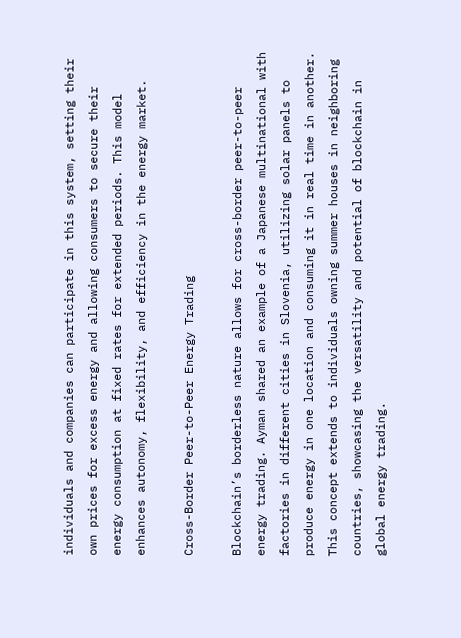individuals and companies can participate in this system, setting their own prices for excess energy and allowing consumers to secure their energy consumption at fixed rates for extended periods. This model enhances autonomy, flexibility, and efficiency in the energy market.

Cross-Border Peer-to-Peer Energy Trading

Blockchain’s borderless nature allows for cross-border peer-to-peer energy trading. Ayman shared an example of a Japanese multinational with factories in different cities in Slovenia, utilizing solar panels to produce energy in one location and consuming it in real time in another. This concept extends to individuals owning summer houses in neighboring countries, showcasing the versatility and potential of blockchain in global energy trading.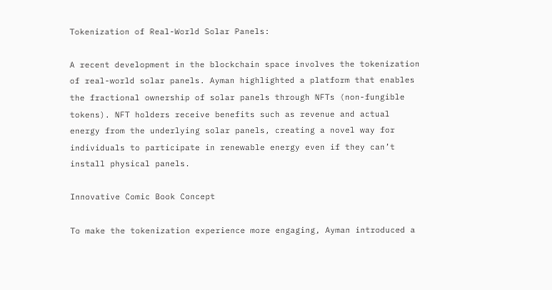Tokenization of Real-World Solar Panels:

A recent development in the blockchain space involves the tokenization of real-world solar panels. Ayman highlighted a platform that enables the fractional ownership of solar panels through NFTs (non-fungible tokens). NFT holders receive benefits such as revenue and actual energy from the underlying solar panels, creating a novel way for individuals to participate in renewable energy even if they can’t install physical panels.

Innovative Comic Book Concept

To make the tokenization experience more engaging, Ayman introduced a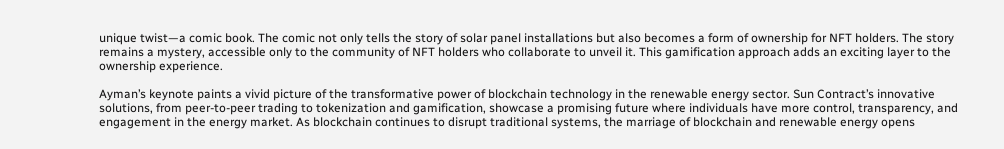unique twist—a comic book. The comic not only tells the story of solar panel installations but also becomes a form of ownership for NFT holders. The story remains a mystery, accessible only to the community of NFT holders who collaborate to unveil it. This gamification approach adds an exciting layer to the ownership experience.

Ayman’s keynote paints a vivid picture of the transformative power of blockchain technology in the renewable energy sector. Sun Contract’s innovative solutions, from peer-to-peer trading to tokenization and gamification, showcase a promising future where individuals have more control, transparency, and engagement in the energy market. As blockchain continues to disrupt traditional systems, the marriage of blockchain and renewable energy opens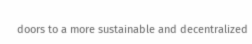doors to a more sustainable and decentralized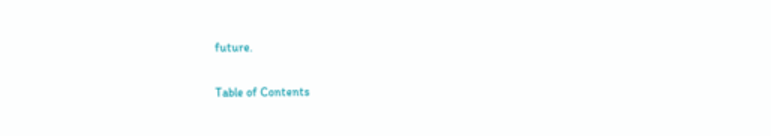future.

Table of Contents